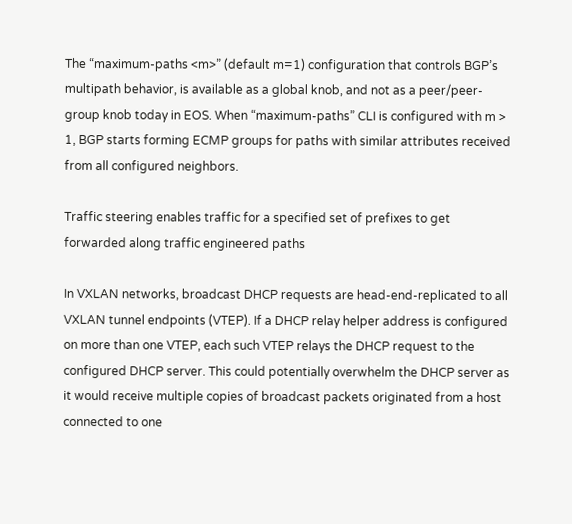The “maximum-paths <m>” (default m=1) configuration that controls BGP’s multipath behavior, is available as a global knob, and not as a peer/peer-group knob today in EOS. When “maximum-paths” CLI is configured with m > 1, BGP starts forming ECMP groups for paths with similar attributes received from all configured neighbors.

Traffic steering enables traffic for a specified set of prefixes to get forwarded along traffic engineered paths

In VXLAN networks, broadcast DHCP requests are head-end-replicated to all VXLAN tunnel endpoints (VTEP). If a DHCP relay helper address is configured on more than one VTEP, each such VTEP relays the DHCP request to the configured DHCP server. This could potentially overwhelm the DHCP server as it would receive multiple copies of broadcast packets originated from a host connected to one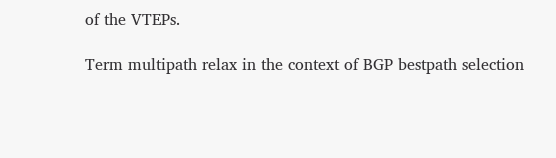of the VTEPs.

Term multipath relax in the context of BGP bestpath selection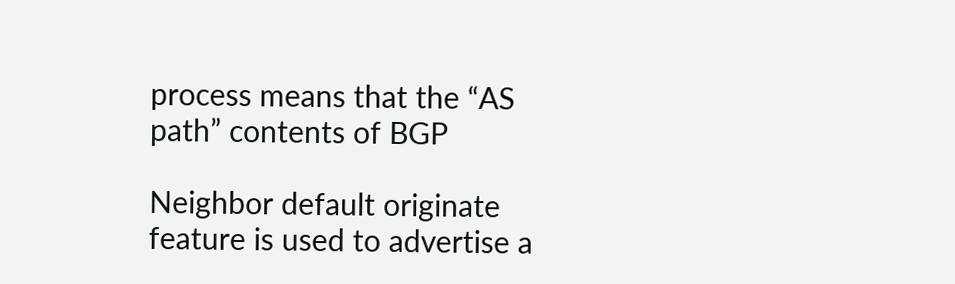process means that the “AS path” contents of BGP

Neighbor default originate feature is used to advertise a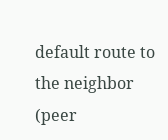default route to the neighbor (peer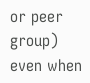or peer group) even when